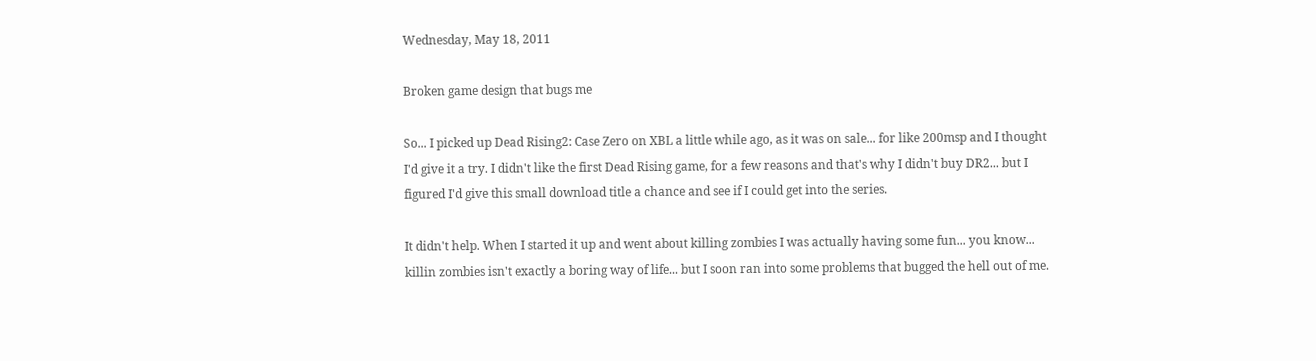Wednesday, May 18, 2011

Broken game design that bugs me

So... I picked up Dead Rising2: Case Zero on XBL a little while ago, as it was on sale... for like 200msp and I thought I'd give it a try. I didn't like the first Dead Rising game, for a few reasons and that's why I didn't buy DR2... but I figured I'd give this small download title a chance and see if I could get into the series.

It didn't help. When I started it up and went about killing zombies I was actually having some fun... you know... killin zombies isn't exactly a boring way of life... but I soon ran into some problems that bugged the hell out of me.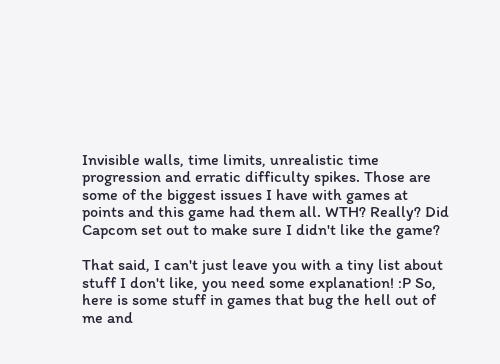Invisible walls, time limits, unrealistic time progression and erratic difficulty spikes. Those are some of the biggest issues I have with games at points and this game had them all. WTH? Really? Did Capcom set out to make sure I didn't like the game?

That said, I can't just leave you with a tiny list about stuff I don't like, you need some explanation! :P So, here is some stuff in games that bug the hell out of me and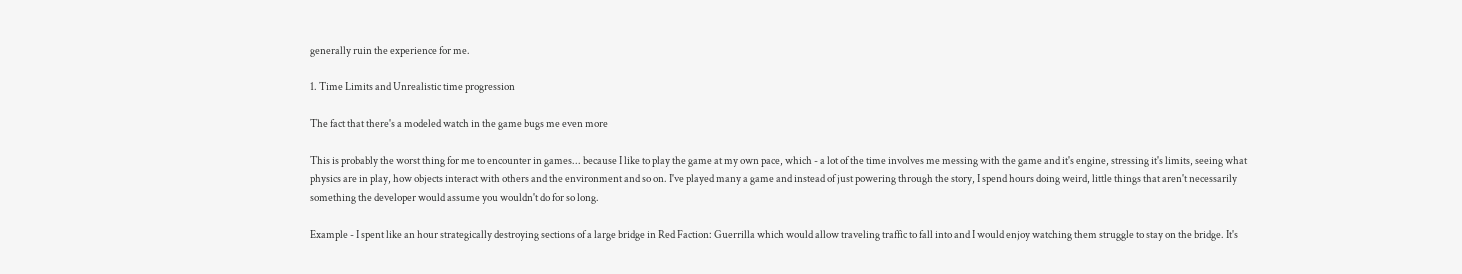generally ruin the experience for me.

1. Time Limits and Unrealistic time progression

The fact that there's a modeled watch in the game bugs me even more

This is probably the worst thing for me to encounter in games... because I like to play the game at my own pace, which - a lot of the time involves me messing with the game and it's engine, stressing it's limits, seeing what physics are in play, how objects interact with others and the environment and so on. I've played many a game and instead of just powering through the story, I spend hours doing weird, little things that aren't necessarily something the developer would assume you wouldn't do for so long.

Example - I spent like an hour strategically destroying sections of a large bridge in Red Faction: Guerrilla which would allow traveling traffic to fall into and I would enjoy watching them struggle to stay on the bridge. It's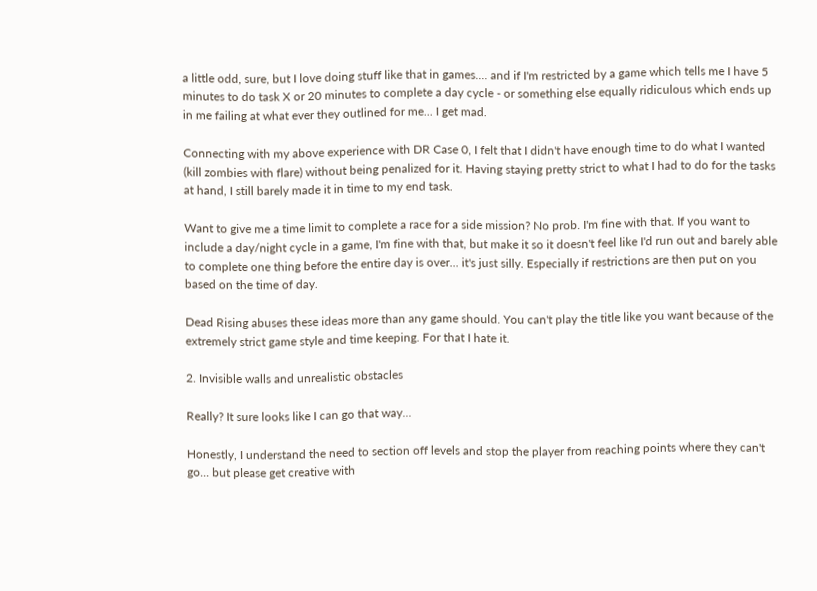a little odd, sure, but I love doing stuff like that in games.... and if I'm restricted by a game which tells me I have 5 minutes to do task X or 20 minutes to complete a day cycle - or something else equally ridiculous which ends up in me failing at what ever they outlined for me... I get mad.

Connecting with my above experience with DR Case 0, I felt that I didn't have enough time to do what I wanted (kill zombies with flare) without being penalized for it. Having staying pretty strict to what I had to do for the tasks at hand, I still barely made it in time to my end task.

Want to give me a time limit to complete a race for a side mission? No prob. I'm fine with that. If you want to include a day/night cycle in a game, I'm fine with that, but make it so it doesn't feel like I'd run out and barely able to complete one thing before the entire day is over... it's just silly. Especially if restrictions are then put on you based on the time of day.

Dead Rising abuses these ideas more than any game should. You can't play the title like you want because of the extremely strict game style and time keeping. For that I hate it.

2. Invisible walls and unrealistic obstacles

Really? It sure looks like I can go that way...

Honestly, I understand the need to section off levels and stop the player from reaching points where they can't go... but please get creative with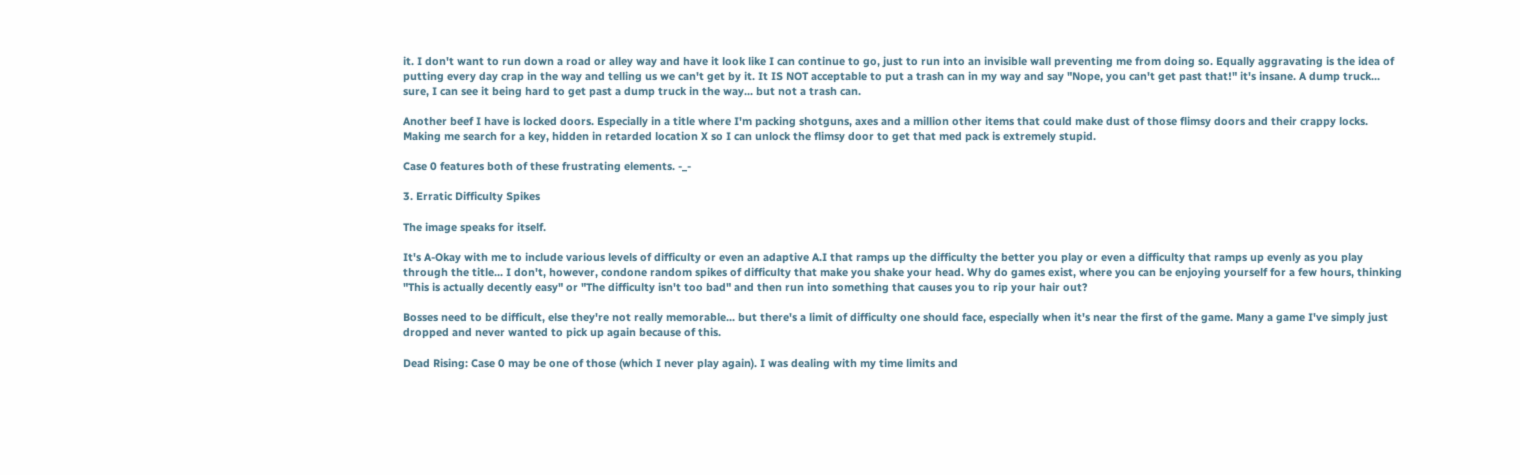it. I don't want to run down a road or alley way and have it look like I can continue to go, just to run into an invisible wall preventing me from doing so. Equally aggravating is the idea of putting every day crap in the way and telling us we can't get by it. It IS NOT acceptable to put a trash can in my way and say "Nope, you can't get past that!" it's insane. A dump truck... sure, I can see it being hard to get past a dump truck in the way... but not a trash can.

Another beef I have is locked doors. Especially in a title where I'm packing shotguns, axes and a million other items that could make dust of those flimsy doors and their crappy locks. Making me search for a key, hidden in retarded location X so I can unlock the flimsy door to get that med pack is extremely stupid.

Case 0 features both of these frustrating elements. -_-

3. Erratic Difficulty Spikes

The image speaks for itself.

It's A-Okay with me to include various levels of difficulty or even an adaptive A.I that ramps up the difficulty the better you play or even a difficulty that ramps up evenly as you play through the title... I don't, however, condone random spikes of difficulty that make you shake your head. Why do games exist, where you can be enjoying yourself for a few hours, thinking "This is actually decently easy" or "The difficulty isn't too bad" and then run into something that causes you to rip your hair out?

Bosses need to be difficult, else they're not really memorable... but there's a limit of difficulty one should face, especially when it's near the first of the game. Many a game I've simply just dropped and never wanted to pick up again because of this.

Dead Rising: Case 0 may be one of those (which I never play again). I was dealing with my time limits and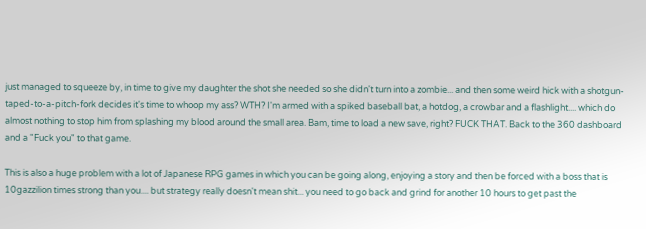just managed to squeeze by, in time to give my daughter the shot she needed so she didn't turn into a zombie... and then some weird hick with a shotgun-taped-to-a-pitch-fork decides it's time to whoop my ass? WTH? I'm armed with a spiked baseball bat, a hotdog, a crowbar and a flashlight.... which do almost nothing to stop him from splashing my blood around the small area. Bam, time to load a new save, right? FUCK THAT. Back to the 360 dashboard and a "Fuck you" to that game.

This is also a huge problem with a lot of Japanese RPG games in which you can be going along, enjoying a story and then be forced with a boss that is 10gazzilion times strong than you.... but strategy really doesn't mean shit... you need to go back and grind for another 10 hours to get past the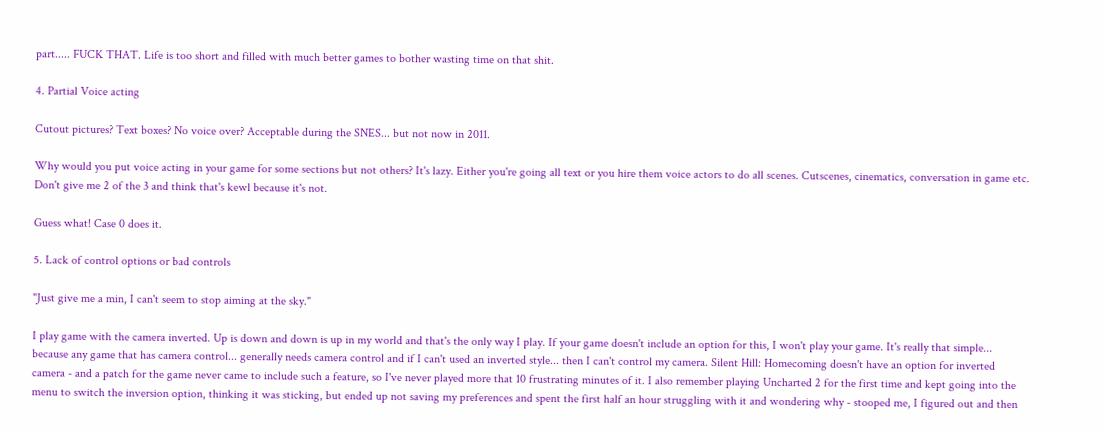part..... FUCK THAT. Life is too short and filled with much better games to bother wasting time on that shit.

4. Partial Voice acting

Cutout pictures? Text boxes? No voice over? Acceptable during the SNES... but not now in 2011.

Why would you put voice acting in your game for some sections but not others? It's lazy. Either you're going all text or you hire them voice actors to do all scenes. Cutscenes, cinematics, conversation in game etc. Don't give me 2 of the 3 and think that's kewl because it's not.

Guess what! Case 0 does it.

5. Lack of control options or bad controls

"Just give me a min, I can't seem to stop aiming at the sky."

I play game with the camera inverted. Up is down and down is up in my world and that's the only way I play. If your game doesn't include an option for this, I won't play your game. It's really that simple... because any game that has camera control... generally needs camera control and if I can't used an inverted style... then I can't control my camera. Silent Hill: Homecoming doesn't have an option for inverted camera - and a patch for the game never came to include such a feature, so I've never played more that 10 frustrating minutes of it. I also remember playing Uncharted 2 for the first time and kept going into the menu to switch the inversion option, thinking it was sticking, but ended up not saving my preferences and spent the first half an hour struggling with it and wondering why - stooped me, I figured out and then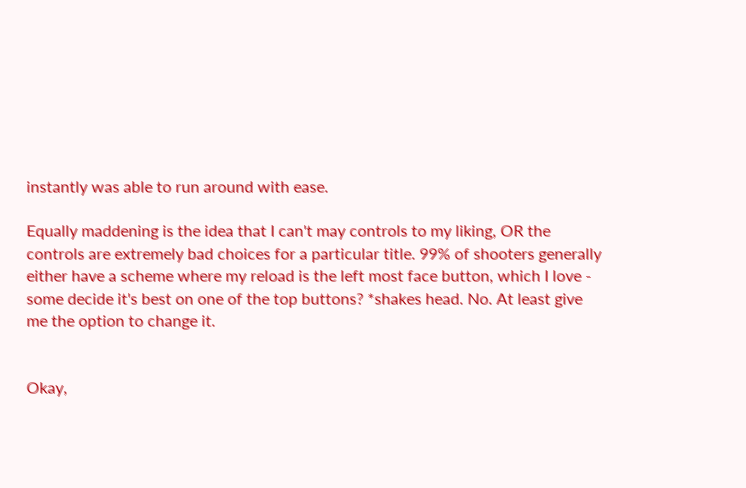instantly was able to run around with ease.

Equally maddening is the idea that I can't may controls to my liking, OR the controls are extremely bad choices for a particular title. 99% of shooters generally either have a scheme where my reload is the left most face button, which I love - some decide it's best on one of the top buttons? *shakes head. No. At least give me the option to change it.


Okay,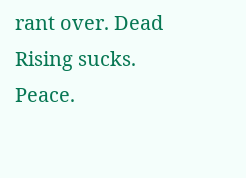rant over. Dead Rising sucks. Peace.